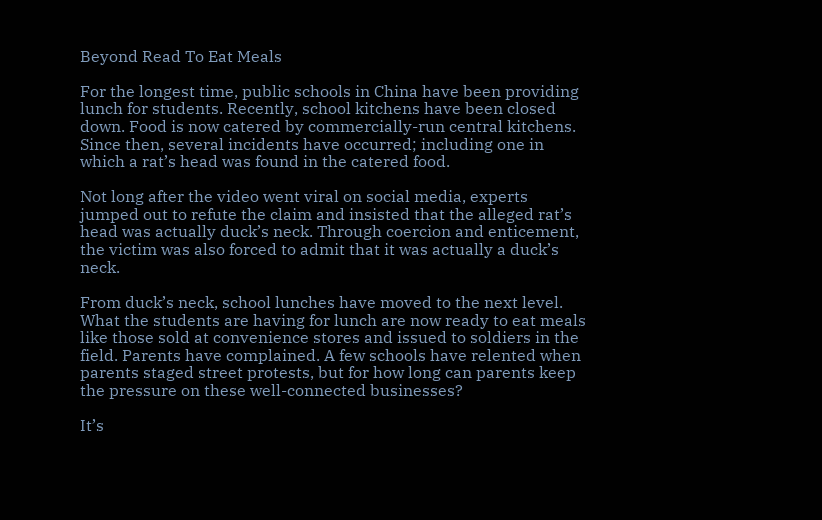Beyond Read To Eat Meals

For the longest time, public schools in China have been providing lunch for students. Recently, school kitchens have been closed down. Food is now catered by commercially-run central kitchens. Since then, several incidents have occurred; including one in which a rat’s head was found in the catered food.

Not long after the video went viral on social media, experts jumped out to refute the claim and insisted that the alleged rat’s head was actually duck’s neck. Through coercion and enticement, the victim was also forced to admit that it was actually a duck’s neck.

From duck’s neck, school lunches have moved to the next level. What the students are having for lunch are now ready to eat meals like those sold at convenience stores and issued to soldiers in the field. Parents have complained. A few schools have relented when parents staged street protests, but for how long can parents keep the pressure on these well-connected businesses?

It’s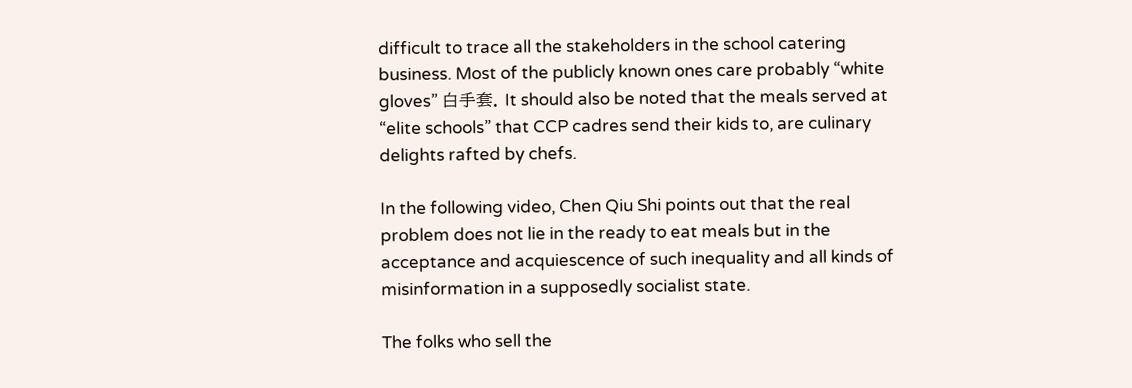difficult to trace all the stakeholders in the school catering business. Most of the publicly known ones care probably “white gloves” 白手套. It should also be noted that the meals served at “elite schools” that CCP cadres send their kids to, are culinary delights rafted by chefs.

In the following video, Chen Qiu Shi points out that the real problem does not lie in the ready to eat meals but in the acceptance and acquiescence of such inequality and all kinds of misinformation in a supposedly socialist state.

The folks who sell the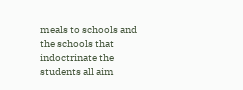meals to schools and the schools that indoctrinate the students all aim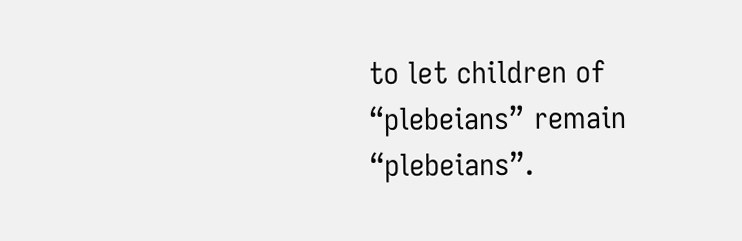to let children of “plebeians” remain “plebeians”.